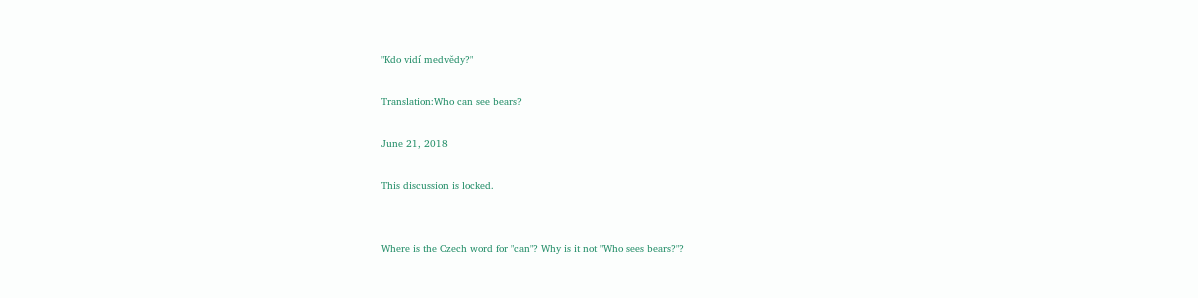"Kdo vidí medvědy?"

Translation:Who can see bears?

June 21, 2018

This discussion is locked.


Where is the Czech word for "can"? Why is it not "Who sees bears?"?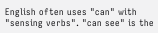English often uses "can" with "sensing verbs". "can see" is the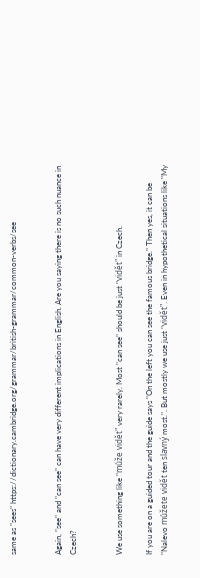same as "sees" https://dictionary.cambridge.org/grammar/british-grammar/common-verbs/see


Again, "see" and "can see" can have very different implications in English. Are you saying there is no such nuance in Czech?


We use something like "může vidět" very rarely. Most "can see" should be just "vidět" in Czech.

If you are on a guided tour and the guide says "On the left you can see the famous bridge." Then yes, it can be "Nalevo můžete vidět ten slavný most.". But mostly we use just "vidět". Even in hypothetical situations like "My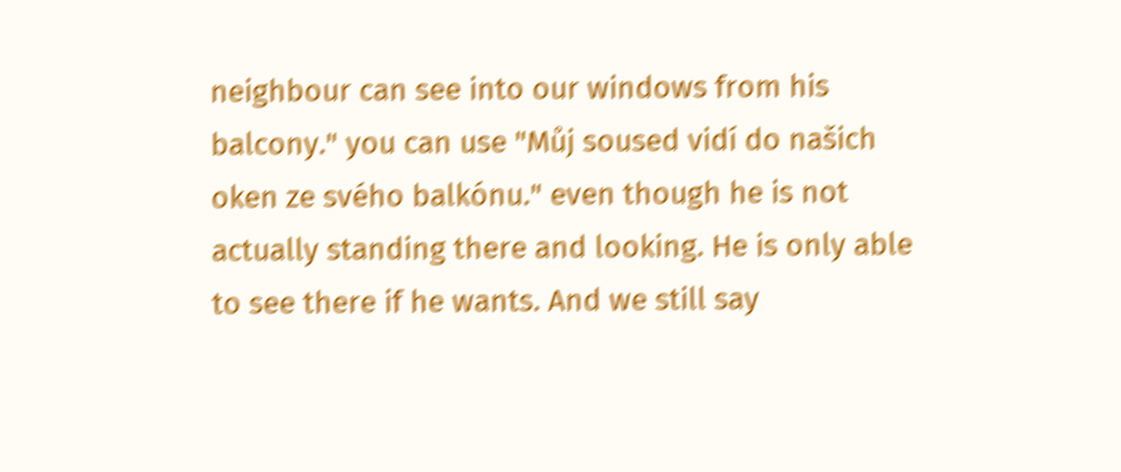neighbour can see into our windows from his balcony." you can use "Můj soused vidí do našich oken ze svého balkónu." even though he is not actually standing there and looking. He is only able to see there if he wants. And we still say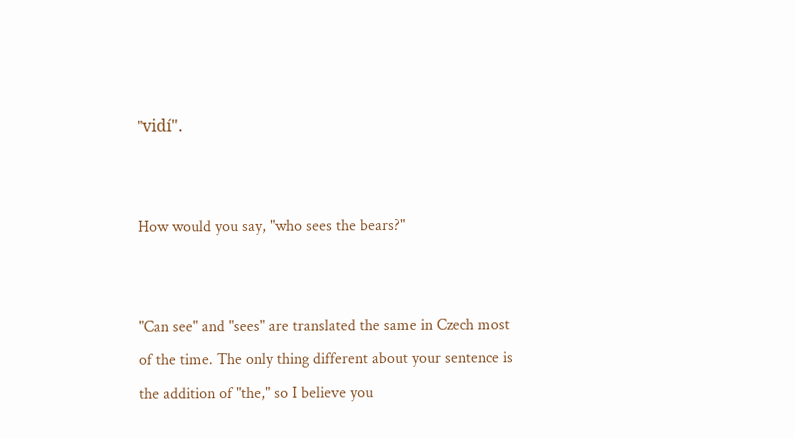"vidí".


How would you say, "who sees the bears?"


"Can see" and "sees" are translated the same in Czech most of the time. The only thing different about your sentence is the addition of "the," so I believe you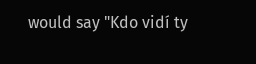would say "Kdo vidí ty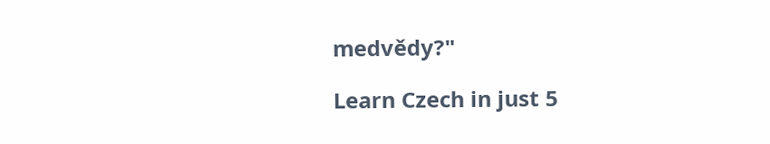medvědy?"

Learn Czech in just 5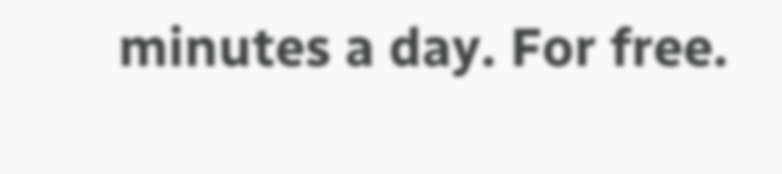minutes a day. For free.